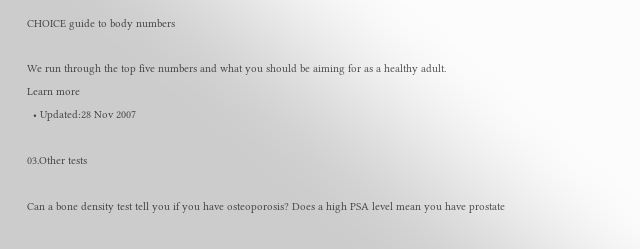CHOICE guide to body numbers

We run through the top five numbers and what you should be aiming for as a healthy adult.
Learn more
  • Updated:28 Nov 2007

03.Other tests

Can a bone density test tell you if you have osteoporosis? Does a high PSA level mean you have prostate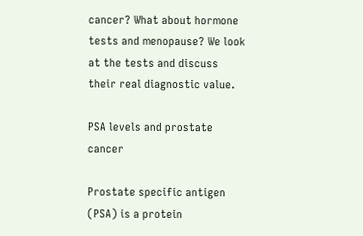cancer? What about hormone tests and menopause? We look at the tests and discuss their real diagnostic value.

PSA levels and prostate cancer

Prostate specific antigen (PSA) is a protein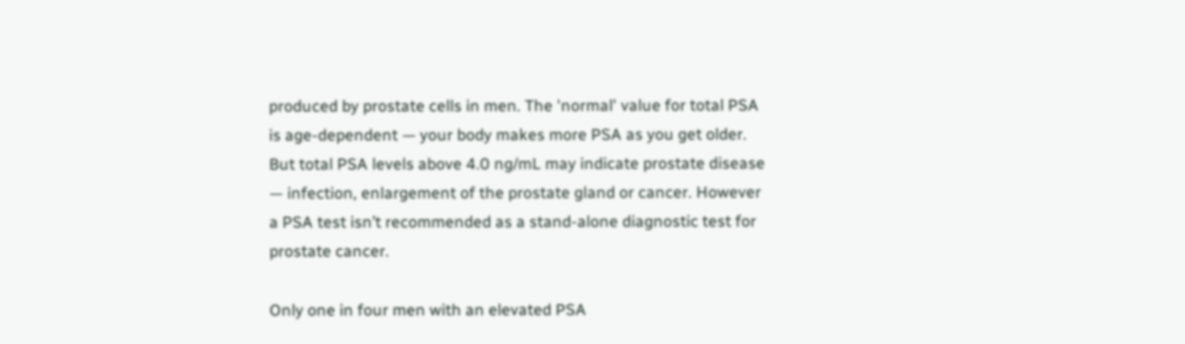produced by prostate cells in men. The 'normal' value for total PSA is age-dependent — your body makes more PSA as you get older. But total PSA levels above 4.0 ng/mL may indicate prostate disease — infection, enlargement of the prostate gland or cancer. However a PSA test isn’t recommended as a stand-alone diagnostic test for prostate cancer.

Only one in four men with an elevated PSA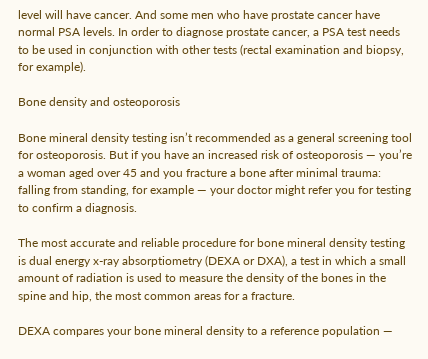level will have cancer. And some men who have prostate cancer have normal PSA levels. In order to diagnose prostate cancer, a PSA test needs to be used in conjunction with other tests (rectal examination and biopsy, for example).

Bone density and osteoporosis

Bone mineral density testing isn’t recommended as a general screening tool for osteoporosis. But if you have an increased risk of osteoporosis — you’re a woman aged over 45 and you fracture a bone after minimal trauma: falling from standing, for example — your doctor might refer you for testing to confirm a diagnosis.

The most accurate and reliable procedure for bone mineral density testing is dual energy x-ray absorptiometry (DEXA or DXA), a test in which a small amount of radiation is used to measure the density of the bones in the spine and hip, the most common areas for a fracture.

DEXA compares your bone mineral density to a reference population —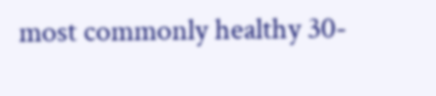most commonly healthy 30-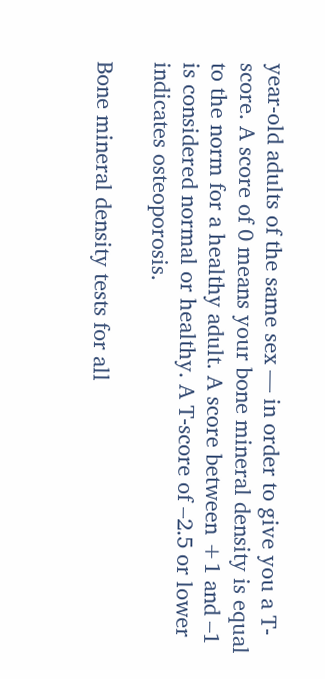year-old adults of the same sex — in order to give you a T-score. A score of 0 means your bone mineral density is equal to the norm for a healthy adult. A score between +1 and –1 is considered normal or healthy. A T-score of –2.5 or lower indicates osteoporosis.

Bone mineral density tests for all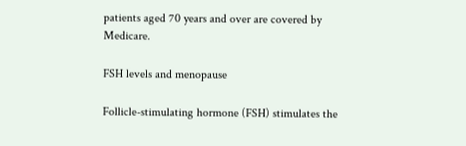patients aged 70 years and over are covered by Medicare.

FSH levels and menopause

Follicle-stimulating hormone (FSH) stimulates the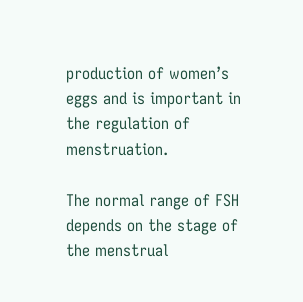production of women’s eggs and is important in the regulation of menstruation.

The normal range of FSH depends on the stage of the menstrual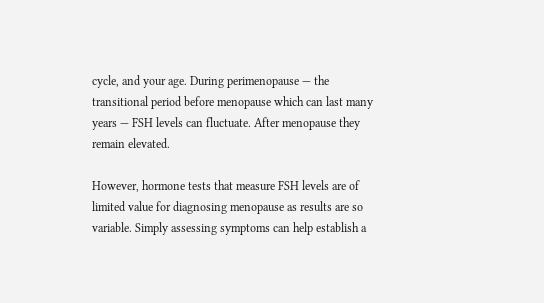cycle, and your age. During perimenopause — the transitional period before menopause which can last many years — FSH levels can fluctuate. After menopause they remain elevated.

However, hormone tests that measure FSH levels are of limited value for diagnosing menopause as results are so variable. Simply assessing symptoms can help establish a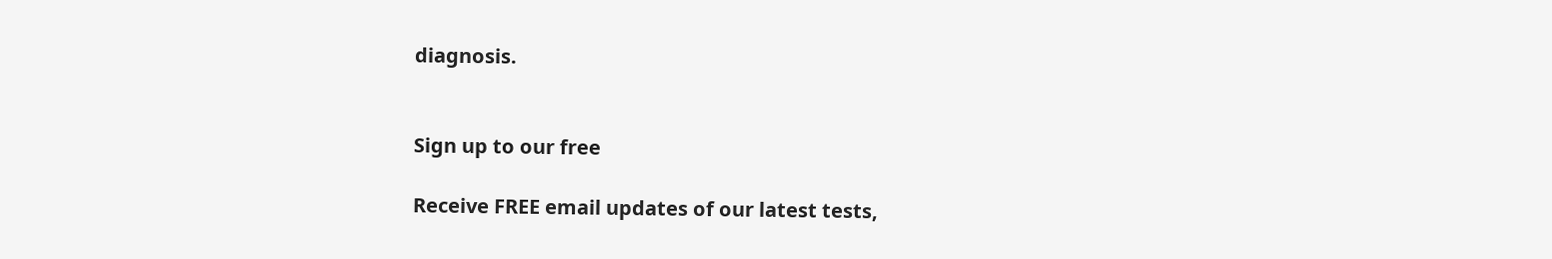diagnosis.


Sign up to our free

Receive FREE email updates of our latest tests,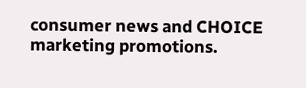consumer news and CHOICE marketing promotions.